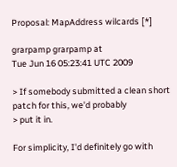Proposal: MapAddress wilcards [*]

grarpamp grarpamp at
Tue Jun 16 05:23:41 UTC 2009

> If somebody submitted a clean short patch for this, we'd probably
> put it in.

For simplicity, I'd definitely go with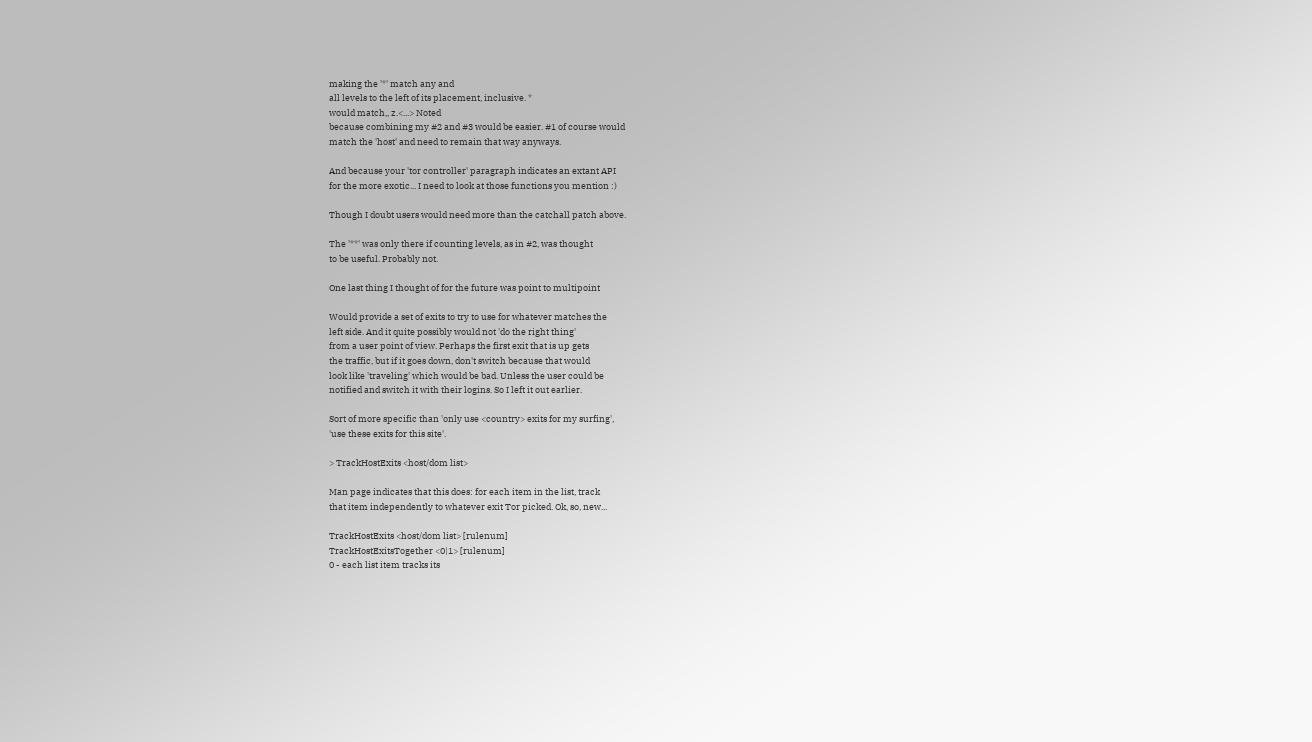making the '*' match any and
all levels to the left of its placement, inclusive. *
would match,, z.<...> Noted
because combining my #2 and #3 would be easier. #1 of course would
match the 'host' and need to remain that way anyways.

And because your 'tor controller' paragraph indicates an extant API
for the more exotic... I need to look at those functions you mention :)

Though I doubt users would need more than the catchall patch above.

The '**' was only there if counting levels, as in #2, was thought
to be useful. Probably not.

One last thing I thought of for the future was point to multipoint

Would provide a set of exits to try to use for whatever matches the
left side. And it quite possibly would not 'do the right thing'
from a user point of view. Perhaps the first exit that is up gets
the traffic, but if it goes down, don't switch because that would
look like 'traveling' which would be bad. Unless the user could be
notified and switch it with their logins. So I left it out earlier.

Sort of more specific than 'only use <country> exits for my surfing',
'use these exits for this site'.

> TrackHostExits <host/dom list>

Man page indicates that this does: for each item in the list, track
that item independently to whatever exit Tor picked. Ok, so, new...

TrackHostExits <host/dom list> [rulenum]
TrackHostExitsTogether <0|1> [rulenum]
0 - each list item tracks its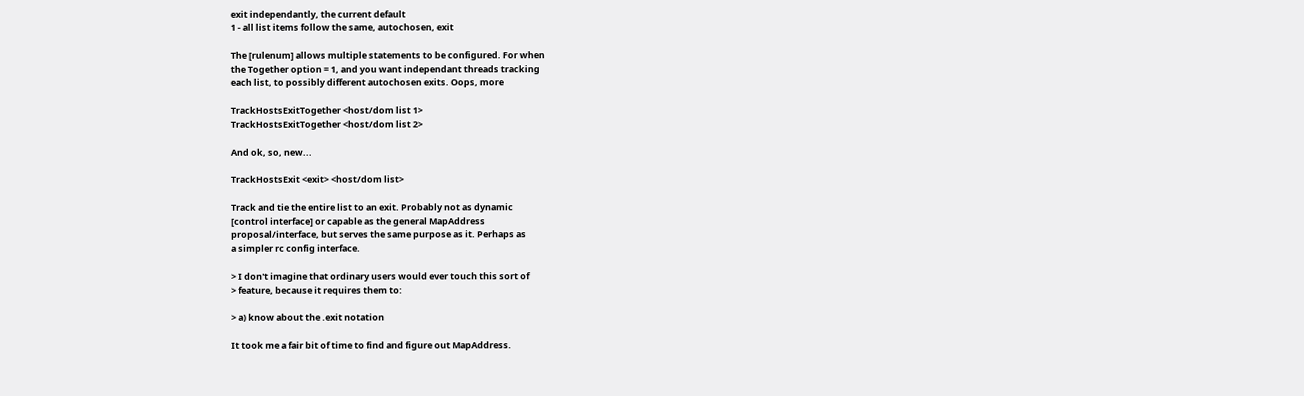exit independantly, the current default
1 - all list items follow the same, autochosen, exit

The [rulenum] allows multiple statements to be configured. For when
the Together option = 1, and you want independant threads tracking
each list, to possibly different autochosen exits. Oops, more

TrackHostsExitTogether <host/dom list 1>
TrackHostsExitTogether <host/dom list 2>

And ok, so, new...

TrackHostsExit <exit> <host/dom list>

Track and tie the entire list to an exit. Probably not as dynamic
[control interface] or capable as the general MapAddress
proposal/interface, but serves the same purpose as it. Perhaps as
a simpler rc config interface.

> I don't imagine that ordinary users would ever touch this sort of
> feature, because it requires them to:

> a) know about the .exit notation

It took me a fair bit of time to find and figure out MapAddress.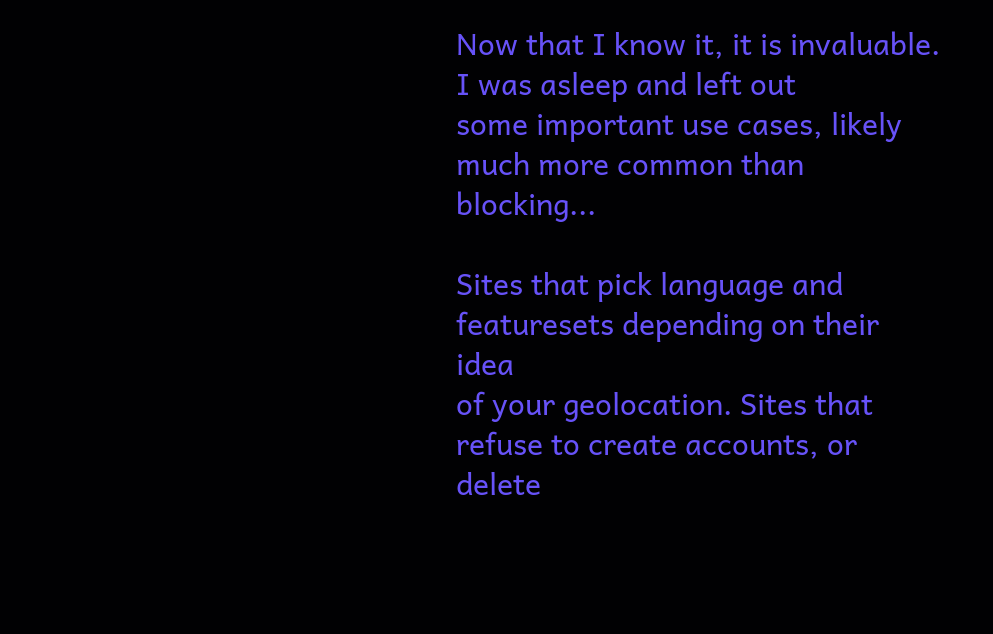Now that I know it, it is invaluable. I was asleep and left out
some important use cases, likely much more common than blocking...

Sites that pick language and featuresets depending on their idea
of your geolocation. Sites that refuse to create accounts, or delete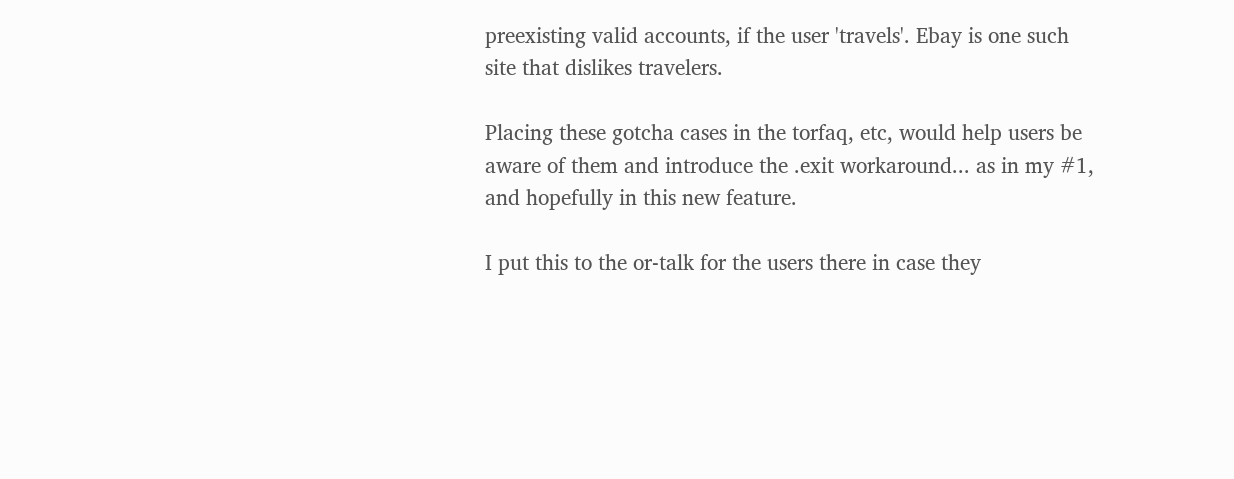preexisting valid accounts, if the user 'travels'. Ebay is one such
site that dislikes travelers.

Placing these gotcha cases in the torfaq, etc, would help users be
aware of them and introduce the .exit workaround... as in my #1,
and hopefully in this new feature.

I put this to the or-talk for the users there in case they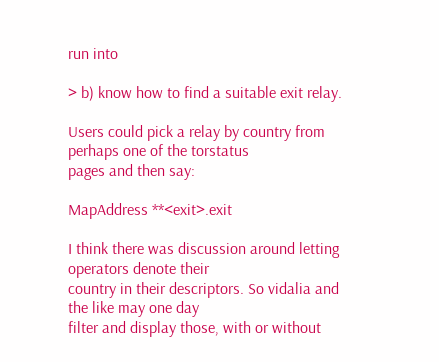run into

> b) know how to find a suitable exit relay.

Users could pick a relay by country from perhaps one of the torstatus
pages and then say:

MapAddress **<exit>.exit

I think there was discussion around letting operators denote their
country in their descriptors. So vidalia and the like may one day
filter and display those, with or without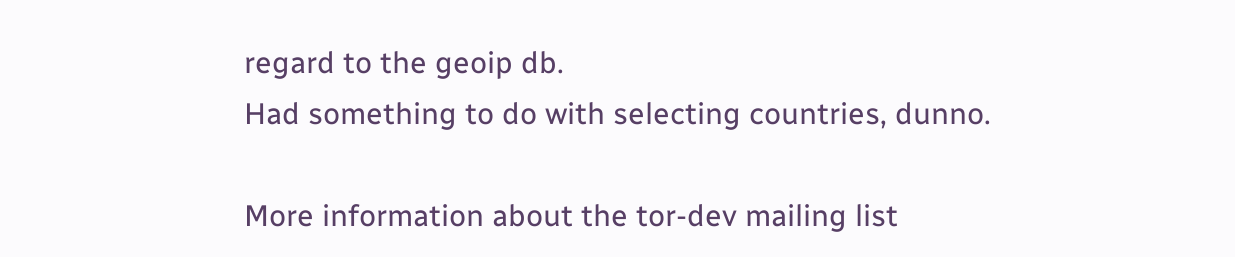regard to the geoip db.
Had something to do with selecting countries, dunno.

More information about the tor-dev mailing list